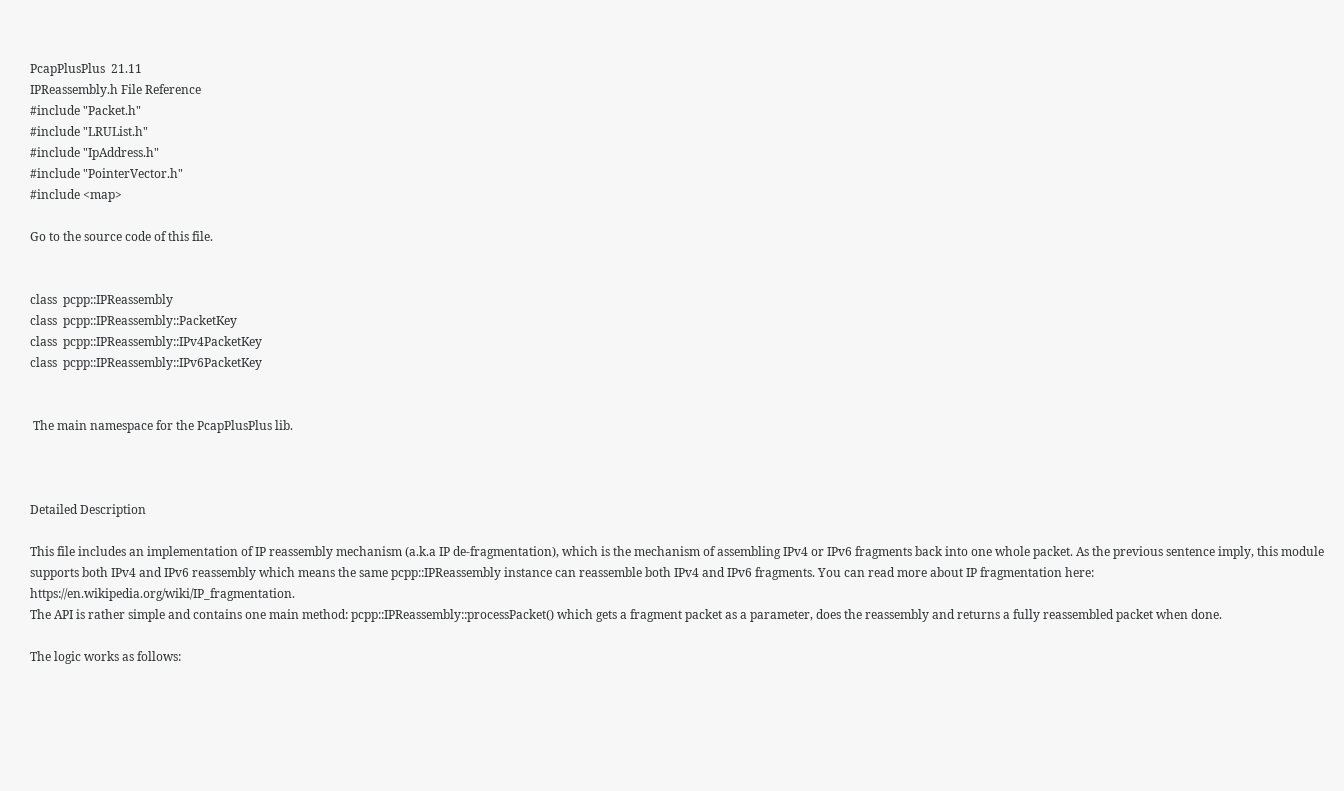PcapPlusPlus  21.11
IPReassembly.h File Reference
#include "Packet.h"
#include "LRUList.h"
#include "IpAddress.h"
#include "PointerVector.h"
#include <map>

Go to the source code of this file.


class  pcpp::IPReassembly
class  pcpp::IPReassembly::PacketKey
class  pcpp::IPReassembly::IPv4PacketKey
class  pcpp::IPReassembly::IPv6PacketKey


 The main namespace for the PcapPlusPlus lib.



Detailed Description

This file includes an implementation of IP reassembly mechanism (a.k.a IP de-fragmentation), which is the mechanism of assembling IPv4 or IPv6 fragments back into one whole packet. As the previous sentence imply, this module supports both IPv4 and IPv6 reassembly which means the same pcpp::IPReassembly instance can reassemble both IPv4 and IPv6 fragments. You can read more about IP fragmentation here: https://en.wikipedia.org/wiki/IP_fragmentation.
The API is rather simple and contains one main method: pcpp::IPReassembly::processPacket() which gets a fragment packet as a parameter, does the reassembly and returns a fully reassembled packet when done.

The logic works as follows: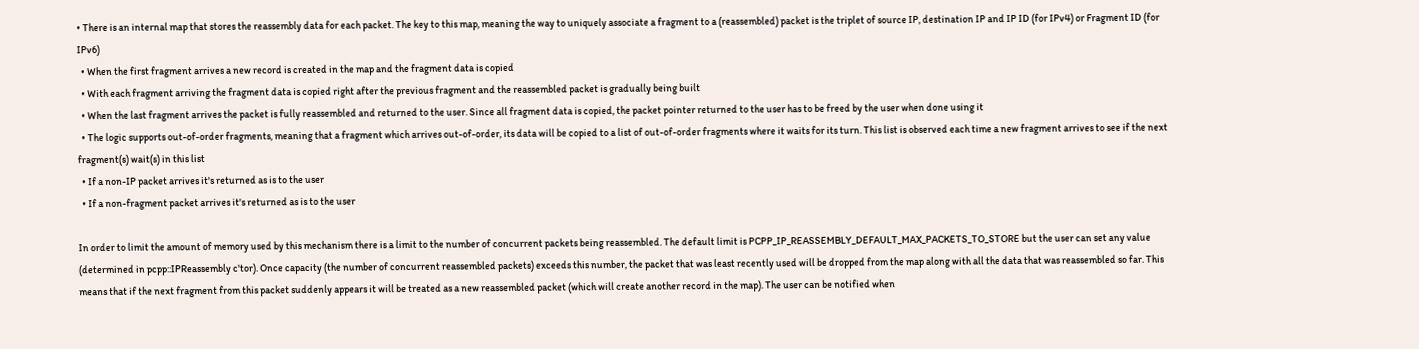• There is an internal map that stores the reassembly data for each packet. The key to this map, meaning the way to uniquely associate a fragment to a (reassembled) packet is the triplet of source IP, destination IP and IP ID (for IPv4) or Fragment ID (for IPv6)
  • When the first fragment arrives a new record is created in the map and the fragment data is copied
  • With each fragment arriving the fragment data is copied right after the previous fragment and the reassembled packet is gradually being built
  • When the last fragment arrives the packet is fully reassembled and returned to the user. Since all fragment data is copied, the packet pointer returned to the user has to be freed by the user when done using it
  • The logic supports out-of-order fragments, meaning that a fragment which arrives out-of-order, its data will be copied to a list of out-of-order fragments where it waits for its turn. This list is observed each time a new fragment arrives to see if the next fragment(s) wait(s) in this list
  • If a non-IP packet arrives it's returned as is to the user
  • If a non-fragment packet arrives it's returned as is to the user

In order to limit the amount of memory used by this mechanism there is a limit to the number of concurrent packets being reassembled. The default limit is PCPP_IP_REASSEMBLY_DEFAULT_MAX_PACKETS_TO_STORE but the user can set any value (determined in pcpp::IPReassembly c'tor). Once capacity (the number of concurrent reassembled packets) exceeds this number, the packet that was least recently used will be dropped from the map along with all the data that was reassembled so far. This means that if the next fragment from this packet suddenly appears it will be treated as a new reassembled packet (which will create another record in the map). The user can be notified when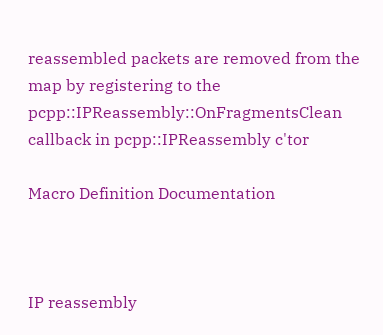reassembled packets are removed from the map by registering to the pcpp::IPReassembly::OnFragmentsClean callback in pcpp::IPReassembly c'tor

Macro Definition Documentation



IP reassembly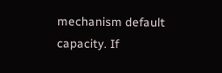mechanism default capacity. If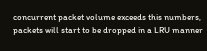concurrent packet volume exceeds this numbers, packets will start to be dropped in a LRU manner